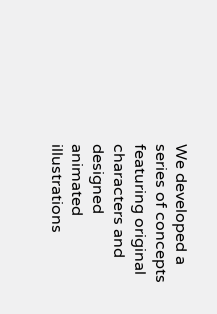We developed a series of concepts featuring original characters and designed animated illustrations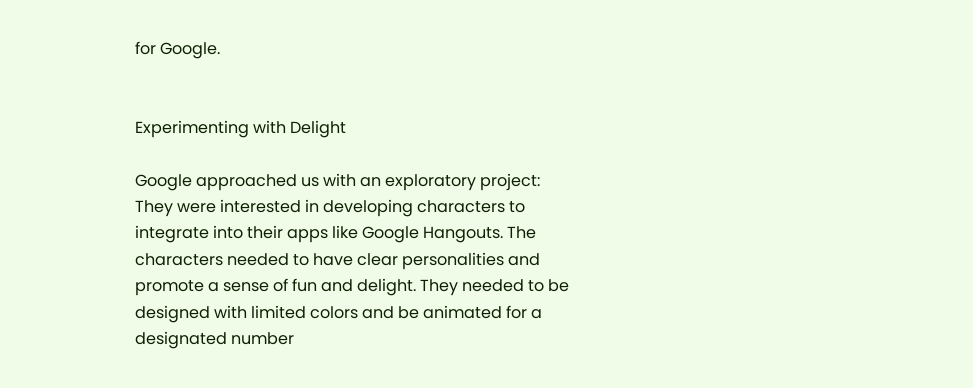for Google.


Experimenting with Delight

Google approached us with an exploratory project: They were interested in developing characters to integrate into their apps like Google Hangouts. The characters needed to have clear personalities and promote a sense of fun and delight. They needed to be designed with limited colors and be animated for a designated number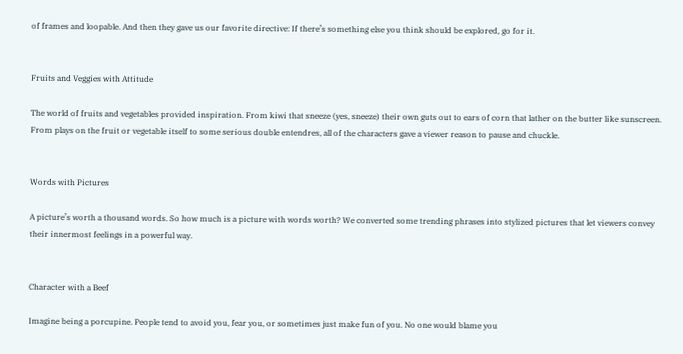of frames and loopable. And then they gave us our favorite directive: If there’s something else you think should be explored, go for it.


Fruits and Veggies with Attitude

The world of fruits and vegetables provided inspiration. From kiwi that sneeze (yes, sneeze) their own guts out to ears of corn that lather on the butter like sunscreen. From plays on the fruit or vegetable itself to some serious double entendres, all of the characters gave a viewer reason to pause and chuckle.


Words with Pictures

A picture’s worth a thousand words. So how much is a picture with words worth? We converted some trending phrases into stylized pictures that let viewers convey their innermost feelings in a powerful way.


Character with a Beef

Imagine being a porcupine. People tend to avoid you, fear you, or sometimes just make fun of you. No one would blame you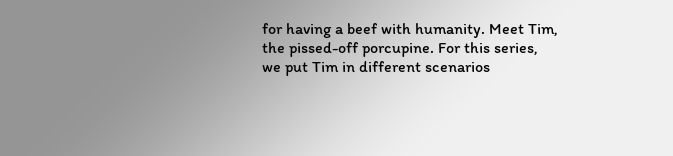for having a beef with humanity. Meet Tim, the pissed-off porcupine. For this series, we put Tim in different scenarios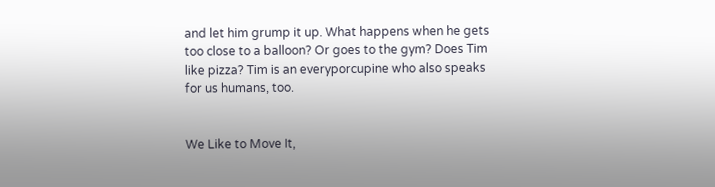and let him grump it up. What happens when he gets too close to a balloon? Or goes to the gym? Does Tim like pizza? Tim is an everyporcupine who also speaks for us humans, too.


We Like to Move It,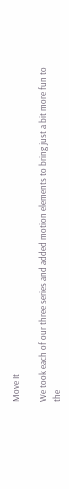Move It

We took each of our three series and added motion elements to bring just a bit more fun to the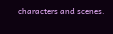characters and scenes.